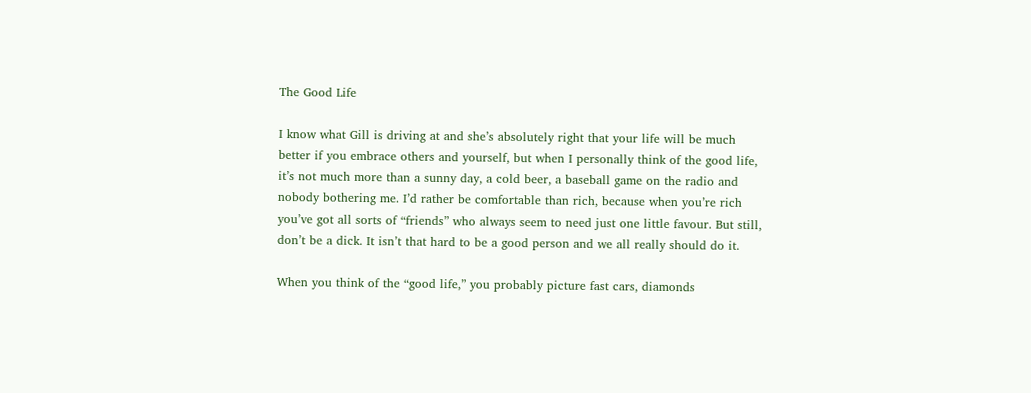The Good Life

I know what Gill is driving at and she’s absolutely right that your life will be much better if you embrace others and yourself, but when I personally think of the good life, it’s not much more than a sunny day, a cold beer, a baseball game on the radio and nobody bothering me. I’d rather be comfortable than rich, because when you’re rich you’ve got all sorts of “friends” who always seem to need just one little favour. But still, don’t be a dick. It isn’t that hard to be a good person and we all really should do it.

When you think of the “good life,” you probably picture fast cars, diamonds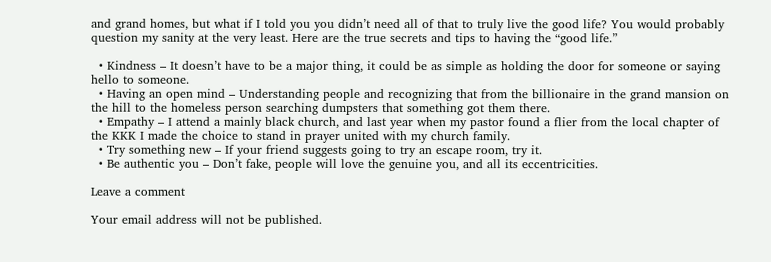and grand homes, but what if I told you you didn’t need all of that to truly live the good life? You would probably question my sanity at the very least. Here are the true secrets and tips to having the “good life.”

  • Kindness – It doesn’t have to be a major thing, it could be as simple as holding the door for someone or saying hello to someone.
  • Having an open mind – Understanding people and recognizing that from the billionaire in the grand mansion on the hill to the homeless person searching dumpsters that something got them there.
  • Empathy – I attend a mainly black church, and last year when my pastor found a flier from the local chapter of the KKK I made the choice to stand in prayer united with my church family.
  • Try something new – If your friend suggests going to try an escape room, try it.
  • Be authentic you – Don’t fake, people will love the genuine you, and all its eccentricities.

Leave a comment

Your email address will not be published.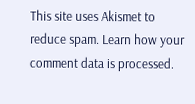This site uses Akismet to reduce spam. Learn how your comment data is processed.